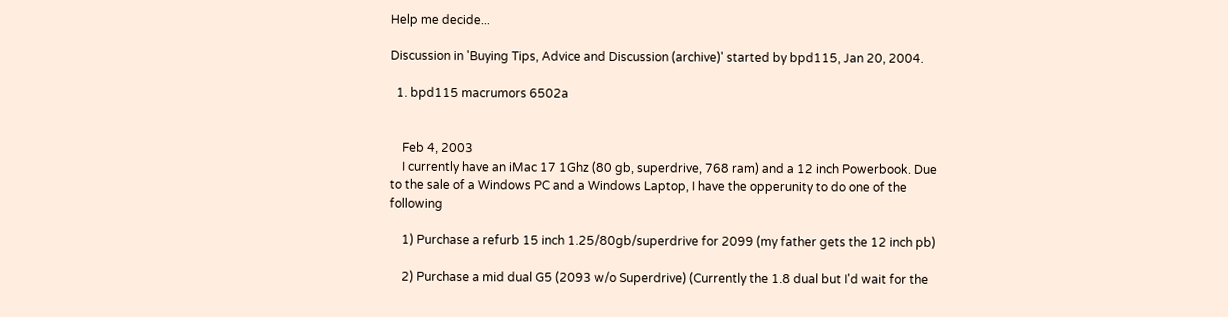Help me decide...

Discussion in 'Buying Tips, Advice and Discussion (archive)' started by bpd115, Jan 20, 2004.

  1. bpd115 macrumors 6502a


    Feb 4, 2003
    I currently have an iMac 17 1Ghz (80 gb, superdrive, 768 ram) and a 12 inch Powerbook. Due to the sale of a Windows PC and a Windows Laptop, I have the opperunity to do one of the following

    1) Purchase a refurb 15 inch 1.25/80gb/superdrive for 2099 (my father gets the 12 inch pb)

    2) Purchase a mid dual G5 (2093 w/o Superdrive) (Currently the 1.8 dual but I'd wait for the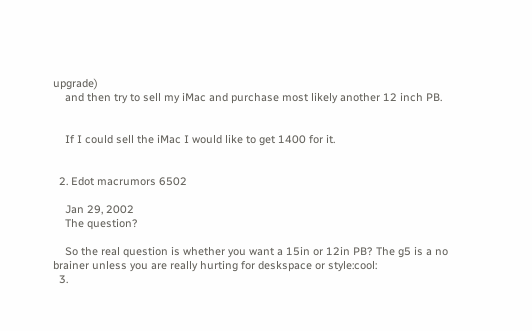upgrade)
    and then try to sell my iMac and purchase most likely another 12 inch PB.


    If I could sell the iMac I would like to get 1400 for it.


  2. Edot macrumors 6502

    Jan 29, 2002
    The question?

    So the real question is whether you want a 15in or 12in PB? The g5 is a no brainer unless you are really hurting for deskspace or style:cool:
  3.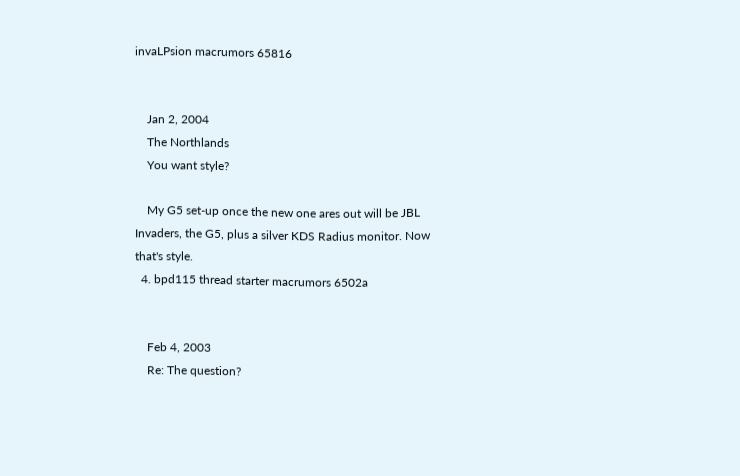invaLPsion macrumors 65816


    Jan 2, 2004
    The Northlands
    You want style?

    My G5 set-up once the new one ares out will be JBL Invaders, the G5, plus a silver KDS Radius monitor. Now that's style.
  4. bpd115 thread starter macrumors 6502a


    Feb 4, 2003
    Re: The question?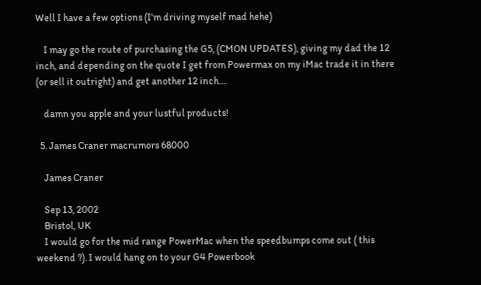Well I have a few options (I'm driving myself mad hehe)

    I may go the route of purchasing the G5, (CMON UPDATES), giving my dad the 12 inch, and depending on the quote I get from Powermax on my iMac trade it in there (or sell it outright) and get another 12 inch....

    damn you apple and your lustful products!

  5. James Craner macrumors 68000

    James Craner

    Sep 13, 2002
    Bristol, UK
    I would go for the mid range PowerMac when the speedbumps come out ( this weekend ?). I would hang on to your G4 Powerbook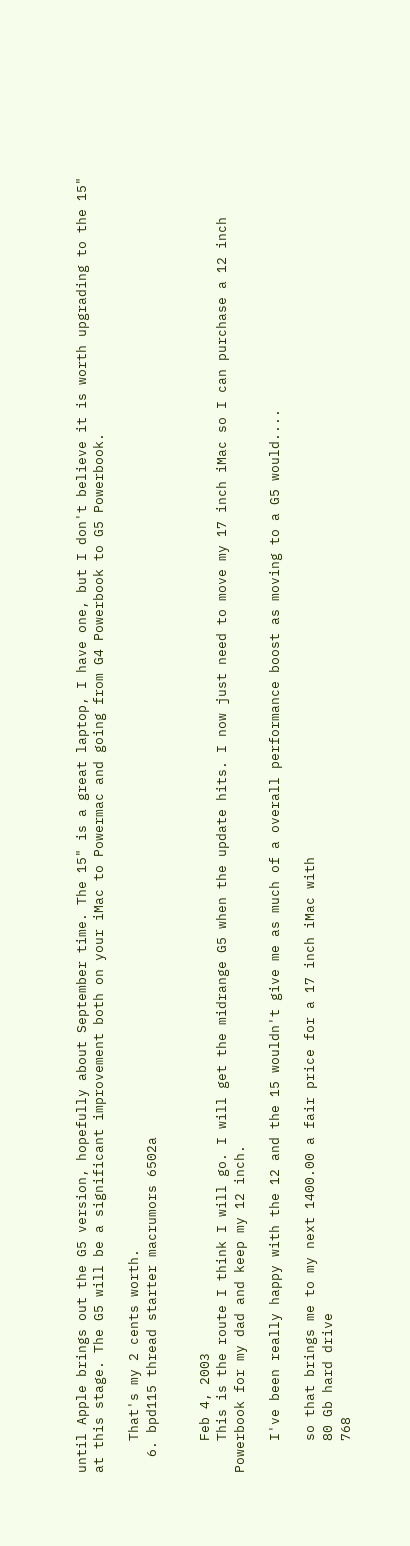until Apple brings out the G5 version, hopefully about September time. The 15" is a great laptop, I have one, but I don't believe it is worth upgrading to the 15" at this stage. The G5 will be a significant improvement both on your iMac to Powermac and going from G4 Powerbook to G5 Powerbook.

    That's my 2 cents worth.
  6. bpd115 thread starter macrumors 6502a


    Feb 4, 2003
    This is the route I think I will go. I will get the midrange G5 when the update hits. I now just need to move my 17 inch iMac so I can purchase a 12 inch Powerbook for my dad and keep my 12 inch.

    I've been really happy with the 12 and the 15 wouldn't give me as much of a overall performance boost as moving to a G5 would....

    so that brings me to my next 1400.00 a fair price for a 17 inch iMac with
    80 Gb hard drive
    768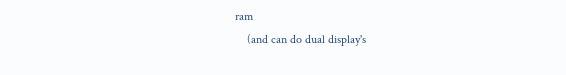ram
    (and can do dual display's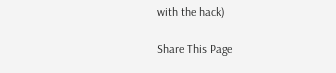with the hack)

Share This Page